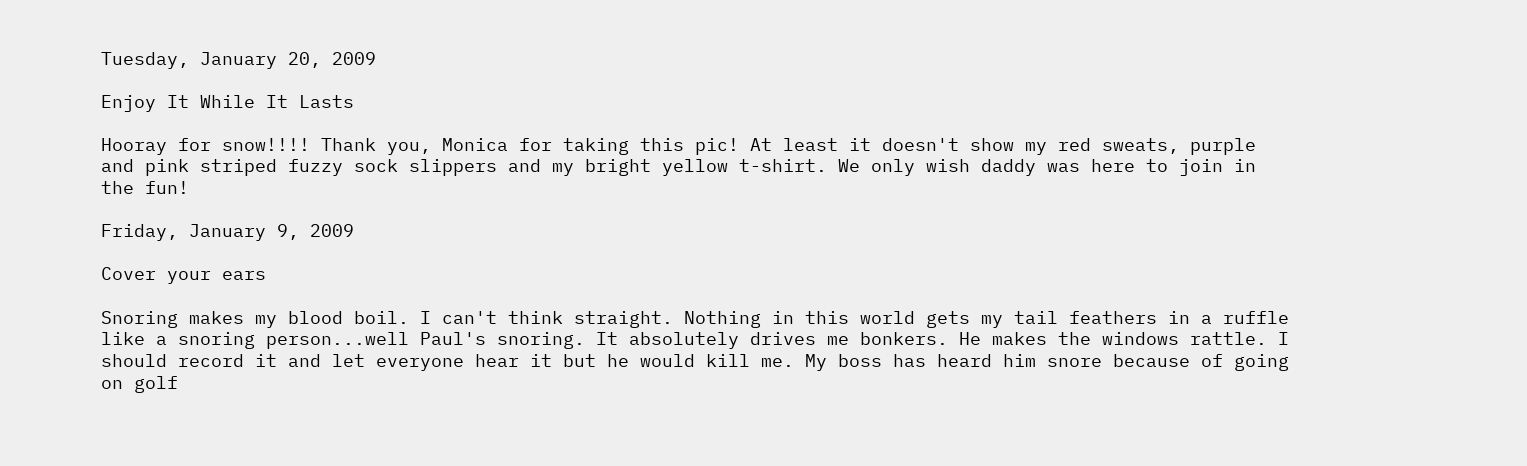Tuesday, January 20, 2009

Enjoy It While It Lasts

Hooray for snow!!!! Thank you, Monica for taking this pic! At least it doesn't show my red sweats, purple and pink striped fuzzy sock slippers and my bright yellow t-shirt. We only wish daddy was here to join in the fun!

Friday, January 9, 2009

Cover your ears

Snoring makes my blood boil. I can't think straight. Nothing in this world gets my tail feathers in a ruffle like a snoring person...well Paul's snoring. It absolutely drives me bonkers. He makes the windows rattle. I should record it and let everyone hear it but he would kill me. My boss has heard him snore because of going on golf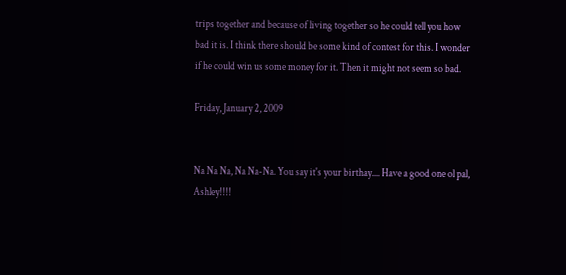trips together and because of living together so he could tell you how bad it is. I think there should be some kind of contest for this. I wonder if he could win us some money for it. Then it might not seem so bad.

Friday, January 2, 2009


Na Na Na, Na Na-Na. You say it's your birthay.... Have a good one ol pal, Ashley!!!!